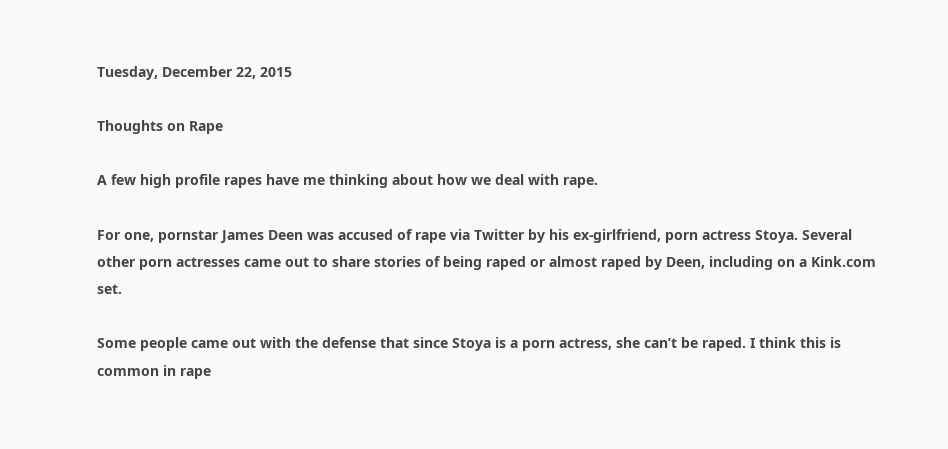Tuesday, December 22, 2015

Thoughts on Rape

A few high profile rapes have me thinking about how we deal with rape.

For one, pornstar James Deen was accused of rape via Twitter by his ex-girlfriend, porn actress Stoya. Several other porn actresses came out to share stories of being raped or almost raped by Deen, including on a Kink.com set.

Some people came out with the defense that since Stoya is a porn actress, she can’t be raped. I think this is common in rape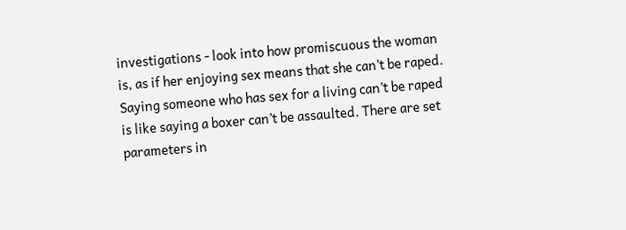investigations - look into how promiscuous the woman is, as if her enjoying sex means that she can’t be raped. Saying someone who has sex for a living can’t be raped is like saying a boxer can’t be assaulted. There are set parameters in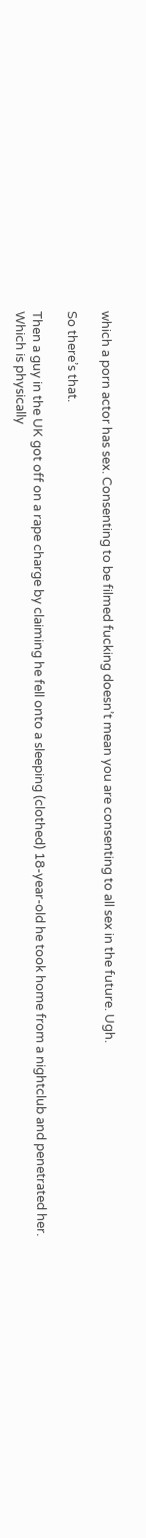which a porn actor has sex. Consenting to be filmed fucking doesn’t mean you are consenting to all sex in the future. Ugh.

So there’s that.

Then a guy in the UK got off on a rape charge by claiming he fell onto a sleeping (clothed) 18-year-old he took home from a nightclub and penetrated her. Which is physically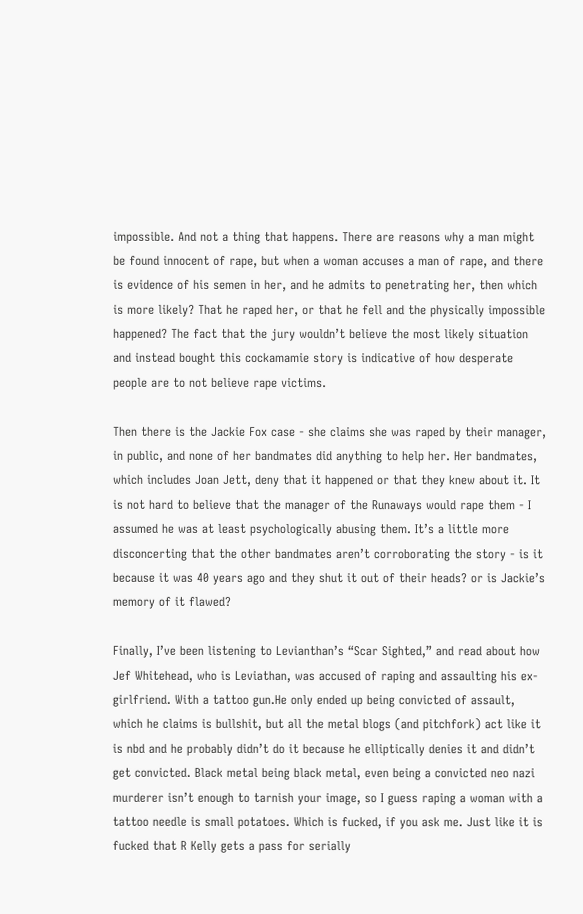impossible. And not a thing that happens. There are reasons why a man might be found innocent of rape, but when a woman accuses a man of rape, and there is evidence of his semen in her, and he admits to penetrating her, then which is more likely? That he raped her, or that he fell and the physically impossible happened? The fact that the jury wouldn’t believe the most likely situation and instead bought this cockamamie story is indicative of how desperate people are to not believe rape victims.

Then there is the Jackie Fox case - she claims she was raped by their manager, in public, and none of her bandmates did anything to help her. Her bandmates, which includes Joan Jett, deny that it happened or that they knew about it. It is not hard to believe that the manager of the Runaways would rape them - I assumed he was at least psychologically abusing them. It’s a little more disconcerting that the other bandmates aren’t corroborating the story - is it because it was 40 years ago and they shut it out of their heads? or is Jackie’s memory of it flawed?

Finally, I’ve been listening to Levianthan’s “Scar Sighted,” and read about how Jef Whitehead, who is Leviathan, was accused of raping and assaulting his ex-girlfriend. With a tattoo gun.He only ended up being convicted of assault, which he claims is bullshit, but all the metal blogs (and pitchfork) act like it is nbd and he probably didn’t do it because he elliptically denies it and didn’t get convicted. Black metal being black metal, even being a convicted neo nazi murderer isn’t enough to tarnish your image, so I guess raping a woman with a tattoo needle is small potatoes. Which is fucked, if you ask me. Just like it is fucked that R Kelly gets a pass for serially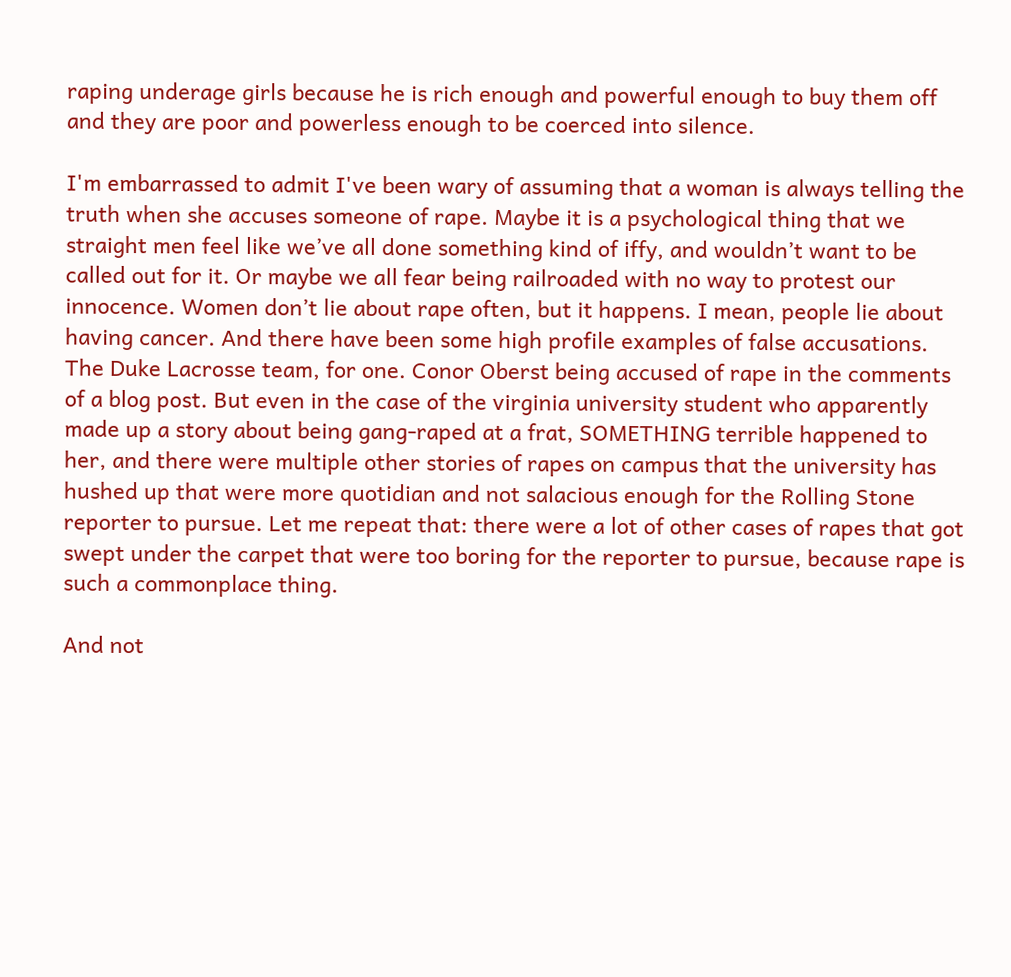raping underage girls because he is rich enough and powerful enough to buy them off and they are poor and powerless enough to be coerced into silence.

I'm embarrassed to admit I've been wary of assuming that a woman is always telling the truth when she accuses someone of rape. Maybe it is a psychological thing that we straight men feel like we’ve all done something kind of iffy, and wouldn’t want to be called out for it. Or maybe we all fear being railroaded with no way to protest our innocence. Women don’t lie about rape often, but it happens. I mean, people lie about having cancer. And there have been some high profile examples of false accusations. The Duke Lacrosse team, for one. Conor Oberst being accused of rape in the comments of a blog post. But even in the case of the virginia university student who apparently made up a story about being gang-raped at a frat, SOMETHING terrible happened to her, and there were multiple other stories of rapes on campus that the university has hushed up that were more quotidian and not salacious enough for the Rolling Stone reporter to pursue. Let me repeat that: there were a lot of other cases of rapes that got swept under the carpet that were too boring for the reporter to pursue, because rape is such a commonplace thing.

And not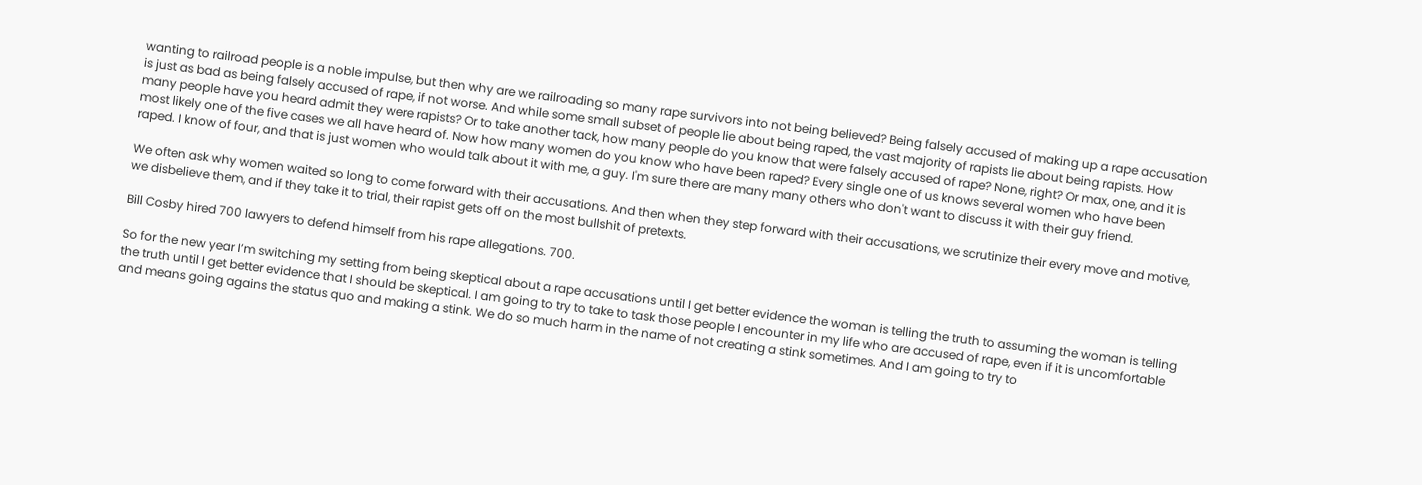wanting to railroad people is a noble impulse, but then why are we railroading so many rape survivors into not being believed? Being falsely accused of making up a rape accusation is just as bad as being falsely accused of rape, if not worse. And while some small subset of people lie about being raped, the vast majority of rapists lie about being rapists. How many people have you heard admit they were rapists? Or to take another tack, how many people do you know that were falsely accused of rape? None, right? Or max, one, and it is most likely one of the five cases we all have heard of. Now how many women do you know who have been raped? Every single one of us knows several women who have been raped. I know of four, and that is just women who would talk about it with me, a guy. I'm sure there are many many others who don't want to discuss it with their guy friend.

We often ask why women waited so long to come forward with their accusations. And then when they step forward with their accusations, we scrutinize their every move and motive, we disbelieve them, and if they take it to trial, their rapist gets off on the most bullshit of pretexts.

Bill Cosby hired 700 lawyers to defend himself from his rape allegations. 700.

So for the new year I’m switching my setting from being skeptical about a rape accusations until I get better evidence the woman is telling the truth to assuming the woman is telling the truth until I get better evidence that I should be skeptical. I am going to try to take to task those people I encounter in my life who are accused of rape, even if it is uncomfortable and means going agains the status quo and making a stink. We do so much harm in the name of not creating a stink sometimes. And I am going to try to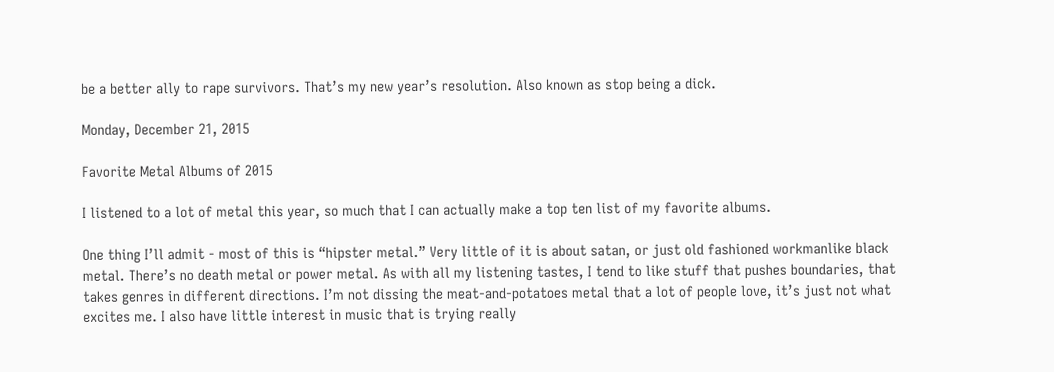be a better ally to rape survivors. That’s my new year’s resolution. Also known as stop being a dick.

Monday, December 21, 2015

Favorite Metal Albums of 2015

I listened to a lot of metal this year, so much that I can actually make a top ten list of my favorite albums.

One thing I’ll admit - most of this is “hipster metal.” Very little of it is about satan, or just old fashioned workmanlike black metal. There’s no death metal or power metal. As with all my listening tastes, I tend to like stuff that pushes boundaries, that takes genres in different directions. I’m not dissing the meat-and-potatoes metal that a lot of people love, it’s just not what excites me. I also have little interest in music that is trying really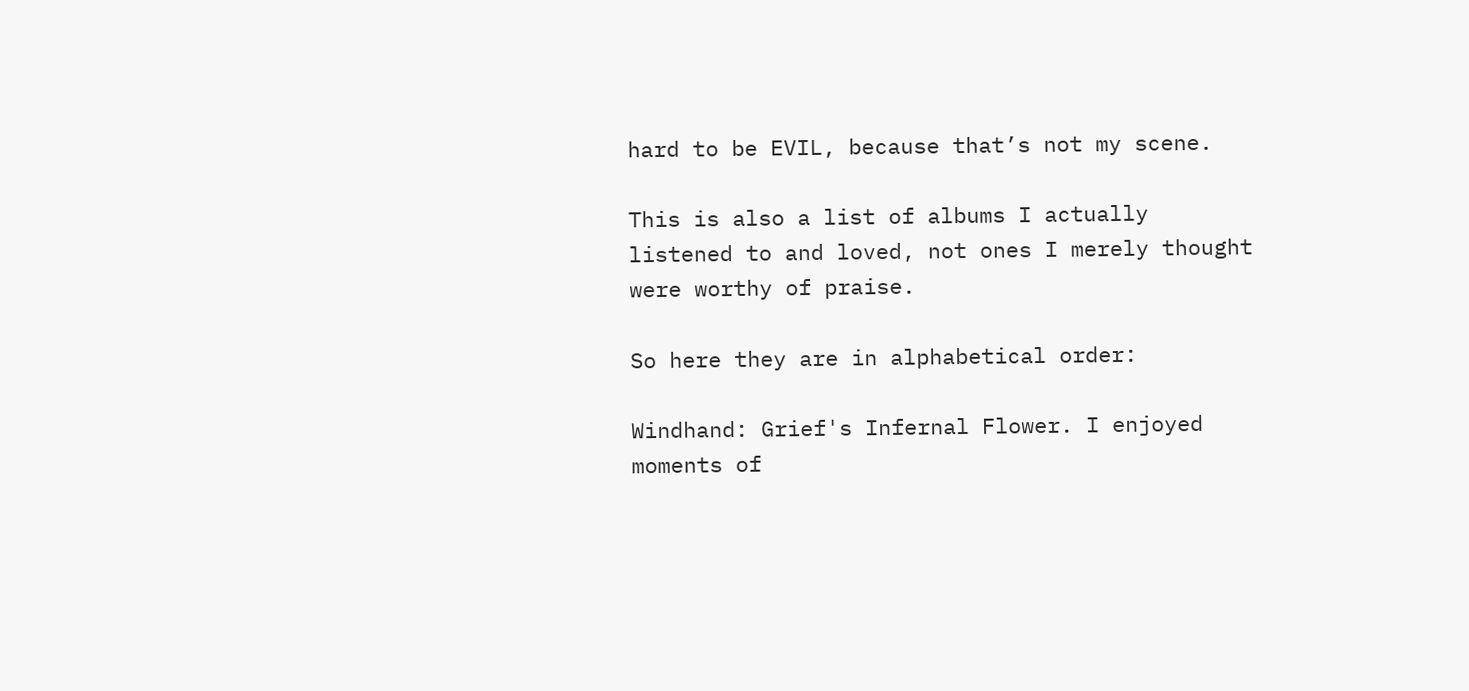hard to be EVIL, because that’s not my scene.

This is also a list of albums I actually listened to and loved, not ones I merely thought were worthy of praise.

So here they are in alphabetical order:

Windhand: Grief's Infernal Flower. I enjoyed moments of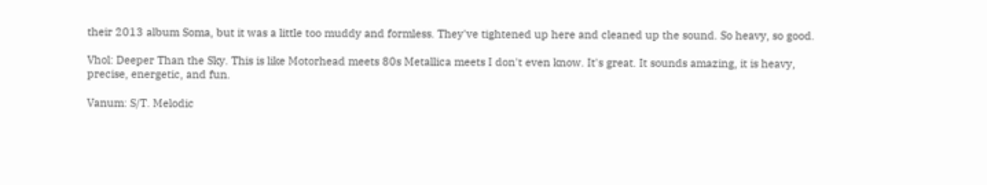their 2013 album Soma, but it was a little too muddy and formless. They've tightened up here and cleaned up the sound. So heavy, so good.

Vhol: Deeper Than the Sky. This is like Motorhead meets 80s Metallica meets I don't even know. It's great. It sounds amazing, it is heavy, precise, energetic, and fun.

Vanum: S/T. Melodic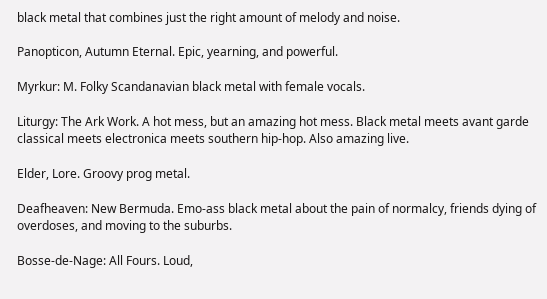black metal that combines just the right amount of melody and noise.

Panopticon, Autumn Eternal. Epic, yearning, and powerful.

Myrkur: M. Folky Scandanavian black metal with female vocals.

Liturgy: The Ark Work. A hot mess, but an amazing hot mess. Black metal meets avant garde classical meets electronica meets southern hip-hop. Also amazing live.

Elder, Lore. Groovy prog metal.

Deafheaven: New Bermuda. Emo-ass black metal about the pain of normalcy, friends dying of overdoses, and moving to the suburbs.

Bosse-de-Nage: All Fours. Loud,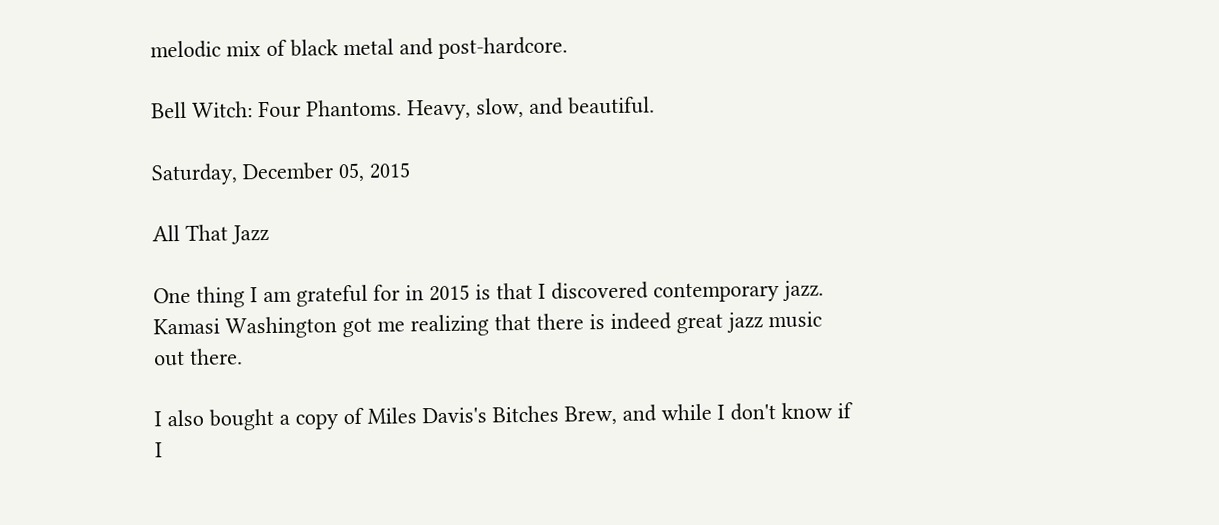melodic mix of black metal and post-hardcore.

Bell Witch: Four Phantoms. Heavy, slow, and beautiful.

Saturday, December 05, 2015

All That Jazz

One thing I am grateful for in 2015 is that I discovered contemporary jazz. Kamasi Washington got me realizing that there is indeed great jazz music out there.

I also bought a copy of Miles Davis's Bitches Brew, and while I don't know if I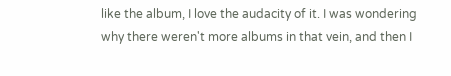like the album, I love the audacity of it. I was wondering why there weren't more albums in that vein, and then I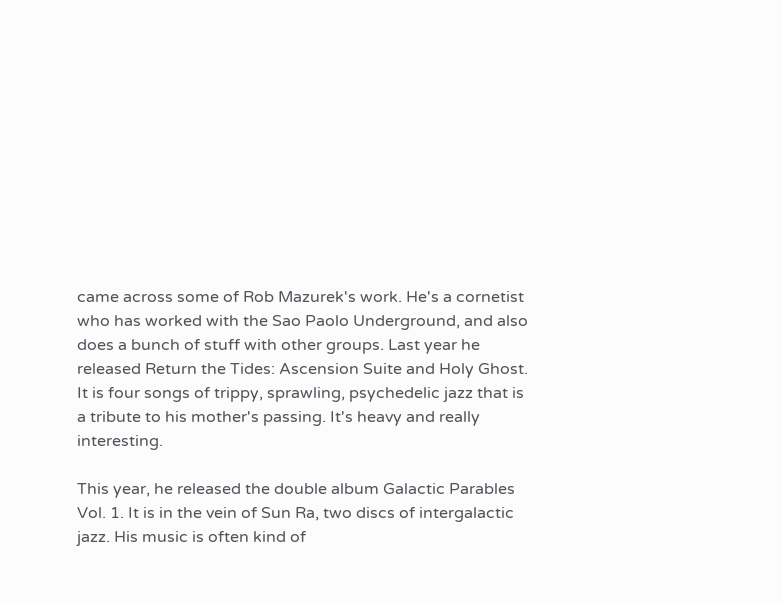came across some of Rob Mazurek's work. He's a cornetist who has worked with the Sao Paolo Underground, and also does a bunch of stuff with other groups. Last year he released Return the Tides: Ascension Suite and Holy Ghost. It is four songs of trippy, sprawling, psychedelic jazz that is a tribute to his mother's passing. It's heavy and really interesting.

This year, he released the double album Galactic Parables Vol. 1. It is in the vein of Sun Ra, two discs of intergalactic jazz. His music is often kind of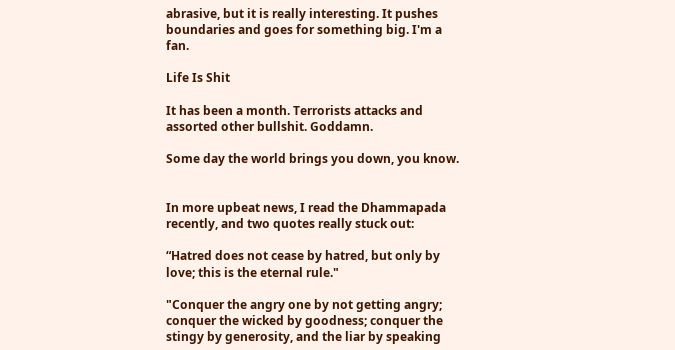abrasive, but it is really interesting. It pushes boundaries and goes for something big. I'm a fan.

Life Is Shit

It has been a month. Terrorists attacks and assorted other bullshit. Goddamn.

Some day the world brings you down, you know.


In more upbeat news, I read the Dhammapada recently, and two quotes really stuck out:

“Hatred does not cease by hatred, but only by love; this is the eternal rule."

"Conquer the angry one by not getting angry; conquer the wicked by goodness; conquer the stingy by generosity, and the liar by speaking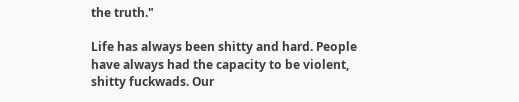the truth."

Life has always been shitty and hard. People have always had the capacity to be violent, shitty fuckwads. Our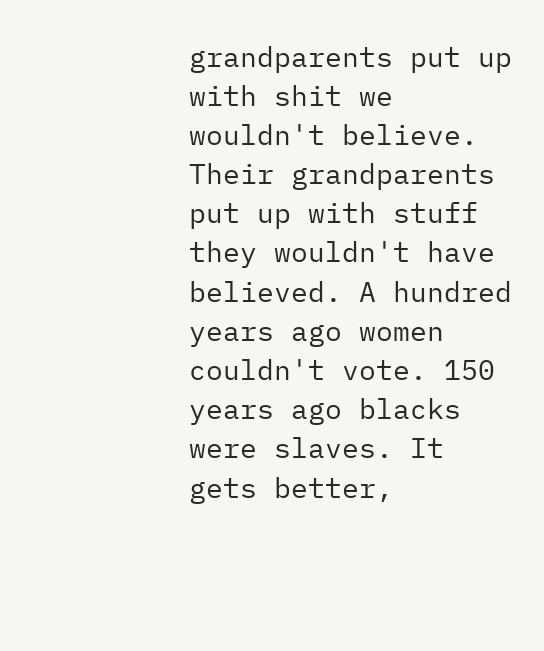grandparents put up with shit we wouldn't believe. Their grandparents put up with stuff they wouldn't have believed. A hundred years ago women couldn't vote. 150 years ago blacks were slaves. It gets better,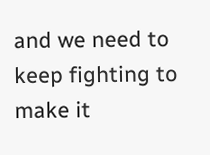and we need to keep fighting to make it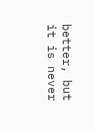better, but it is never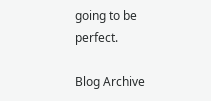going to be perfect.

Blog Archive